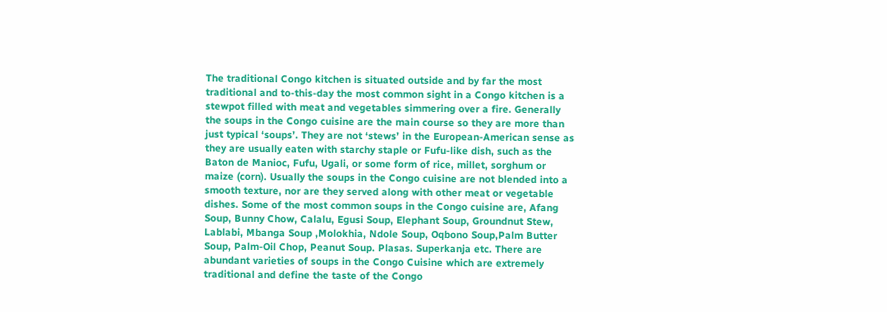The traditional Congo kitchen is situated outside and by far the most traditional and to-this-day the most common sight in a Congo kitchen is a stewpot filled with meat and vegetables simmering over a fire. Generally the soups in the Congo cuisine are the main course so they are more than just typical ‘soups’. They are not ‘stews’ in the European-American sense as they are usually eaten with starchy staple or Fufu-like dish, such as the Baton de Manioc, Fufu, Ugali, or some form of rice, millet, sorghum or maize (corn). Usually the soups in the Congo cuisine are not blended into a smooth texture, nor are they served along with other meat or vegetable dishes. Some of the most common soups in the Congo cuisine are, Afang Soup, Bunny Chow, Calalu, Egusi Soup, Elephant Soup, Groundnut Stew, Lablabi, Mbanga Soup ,Molokhia, Ndole Soup, Oqbono Soup,Palm Butter Soup, Palm-Oil Chop, Peanut Soup. Plasas. Superkanja etc. There are abundant varieties of soups in the Congo Cuisine which are extremely traditional and define the taste of the Congo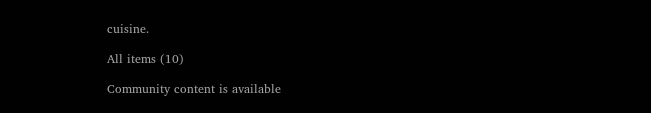cuisine.

All items (10)

Community content is available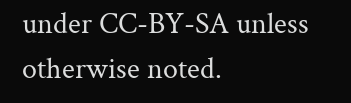under CC-BY-SA unless otherwise noted.